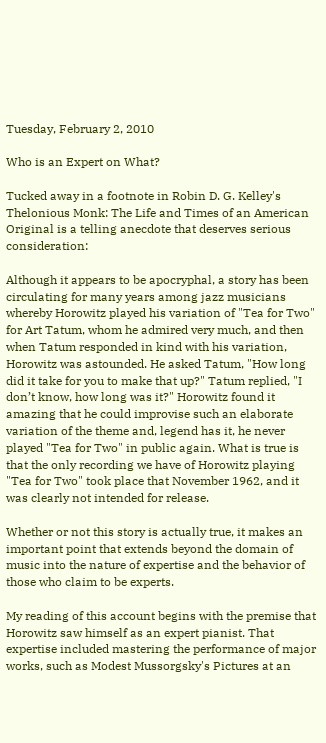Tuesday, February 2, 2010

Who is an Expert on What?

Tucked away in a footnote in Robin D. G. Kelley's Thelonious Monk: The Life and Times of an American Original is a telling anecdote that deserves serious consideration:

Although it appears to be apocryphal, a story has been circulating for many years among jazz musicians whereby Horowitz played his variation of "Tea for Two" for Art Tatum, whom he admired very much, and then when Tatum responded in kind with his variation, Horowitz was astounded. He asked Tatum, "How long did it take for you to make that up?" Tatum replied, "I don’t know, how long was it?" Horowitz found it amazing that he could improvise such an elaborate variation of the theme and, legend has it, he never played "Tea for Two" in public again. What is true is that the only recording we have of Horowitz playing "Tea for Two" took place that November 1962, and it was clearly not intended for release.

Whether or not this story is actually true, it makes an important point that extends beyond the domain of music into the nature of expertise and the behavior of those who claim to be experts.

My reading of this account begins with the premise that Horowitz saw himself as an expert pianist. That expertise included mastering the performance of major works, such as Modest Mussorgsky's Pictures at an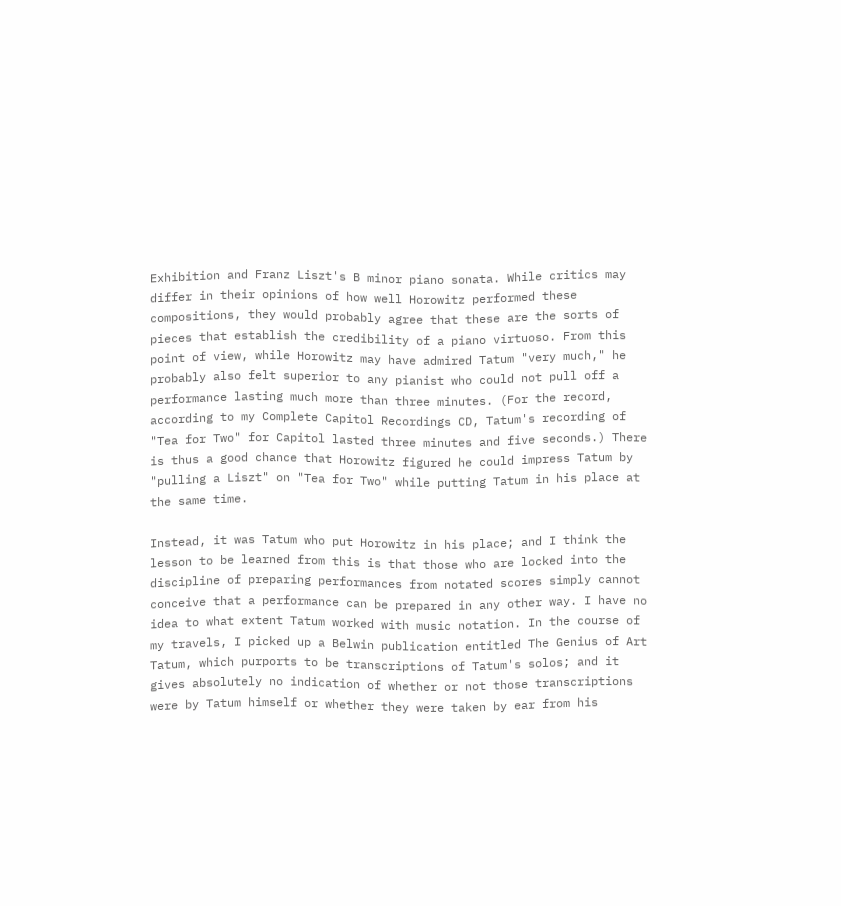Exhibition and Franz Liszt's B minor piano sonata. While critics may differ in their opinions of how well Horowitz performed these compositions, they would probably agree that these are the sorts of pieces that establish the credibility of a piano virtuoso. From this point of view, while Horowitz may have admired Tatum "very much," he probably also felt superior to any pianist who could not pull off a performance lasting much more than three minutes. (For the record, according to my Complete Capitol Recordings CD, Tatum's recording of "Tea for Two" for Capitol lasted three minutes and five seconds.) There is thus a good chance that Horowitz figured he could impress Tatum by "pulling a Liszt" on "Tea for Two" while putting Tatum in his place at the same time.

Instead, it was Tatum who put Horowitz in his place; and I think the lesson to be learned from this is that those who are locked into the discipline of preparing performances from notated scores simply cannot conceive that a performance can be prepared in any other way. I have no idea to what extent Tatum worked with music notation. In the course of my travels, I picked up a Belwin publication entitled The Genius of Art Tatum, which purports to be transcriptions of Tatum's solos; and it gives absolutely no indication of whether or not those transcriptions were by Tatum himself or whether they were taken by ear from his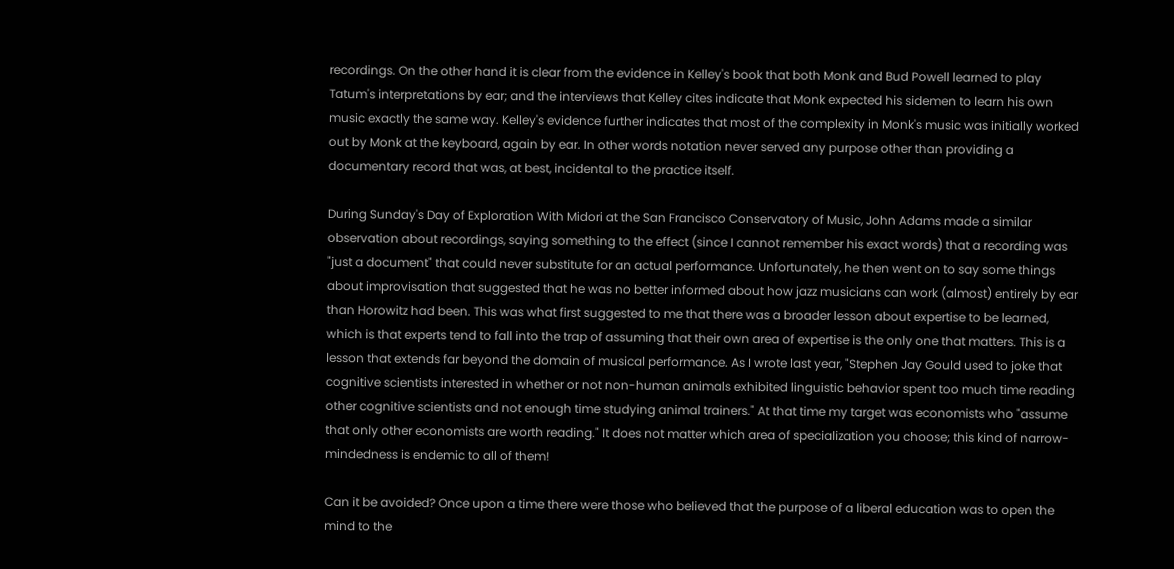recordings. On the other hand it is clear from the evidence in Kelley's book that both Monk and Bud Powell learned to play Tatum's interpretations by ear; and the interviews that Kelley cites indicate that Monk expected his sidemen to learn his own music exactly the same way. Kelley's evidence further indicates that most of the complexity in Monk's music was initially worked out by Monk at the keyboard, again by ear. In other words notation never served any purpose other than providing a documentary record that was, at best, incidental to the practice itself.

During Sunday's Day of Exploration With Midori at the San Francisco Conservatory of Music, John Adams made a similar observation about recordings, saying something to the effect (since I cannot remember his exact words) that a recording was "just a document" that could never substitute for an actual performance. Unfortunately, he then went on to say some things about improvisation that suggested that he was no better informed about how jazz musicians can work (almost) entirely by ear than Horowitz had been. This was what first suggested to me that there was a broader lesson about expertise to be learned, which is that experts tend to fall into the trap of assuming that their own area of expertise is the only one that matters. This is a lesson that extends far beyond the domain of musical performance. As I wrote last year, "Stephen Jay Gould used to joke that cognitive scientists interested in whether or not non-human animals exhibited linguistic behavior spent too much time reading other cognitive scientists and not enough time studying animal trainers." At that time my target was economists who "assume that only other economists are worth reading." It does not matter which area of specialization you choose; this kind of narrow-mindedness is endemic to all of them!

Can it be avoided? Once upon a time there were those who believed that the purpose of a liberal education was to open the mind to the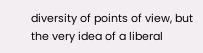diversity of points of view, but the very idea of a liberal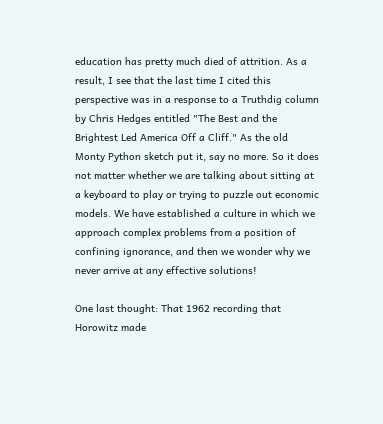education has pretty much died of attrition. As a result, I see that the last time I cited this perspective was in a response to a Truthdig column by Chris Hedges entitled "The Best and the Brightest Led America Off a Cliff." As the old Monty Python sketch put it, say no more. So it does not matter whether we are talking about sitting at a keyboard to play or trying to puzzle out economic models. We have established a culture in which we approach complex problems from a position of confining ignorance, and then we wonder why we never arrive at any effective solutions!

One last thought: That 1962 recording that Horowitz made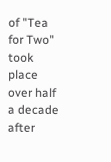of "Tea for Two" took place over half a decade after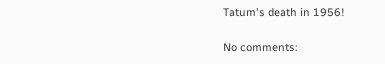Tatum's death in 1956!

No comments: